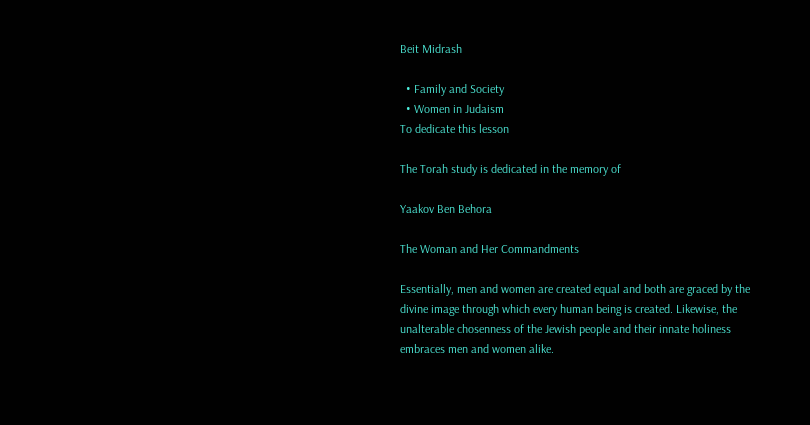Beit Midrash

  • Family and Society
  • Women in Judaism
To dedicate this lesson

The Torah study is dedicated in the memory of

Yaakov Ben Behora

The Woman and Her Commandments

Essentially, men and women are created equal and both are graced by the divine image through which every human being is created. Likewise, the unalterable chosenness of the Jewish people and their innate holiness embraces men and women alike.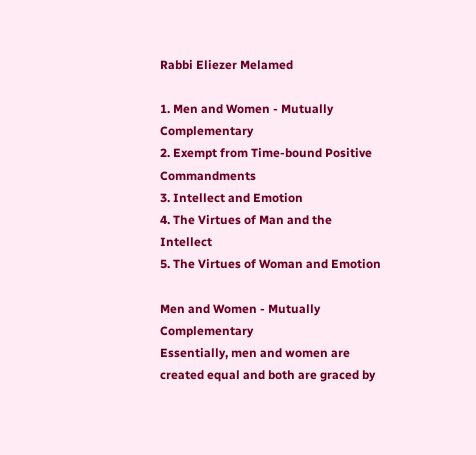Rabbi Eliezer Melamed

1. Men and Women - Mutually Complementary
2. Exempt from Time-bound Positive Commandments
3. Intellect and Emotion
4. The Virtues of Man and the Intellect
5. The Virtues of Woman and Emotion

Men and Women - Mutually Complementary
Essentially, men and women are created equal and both are graced by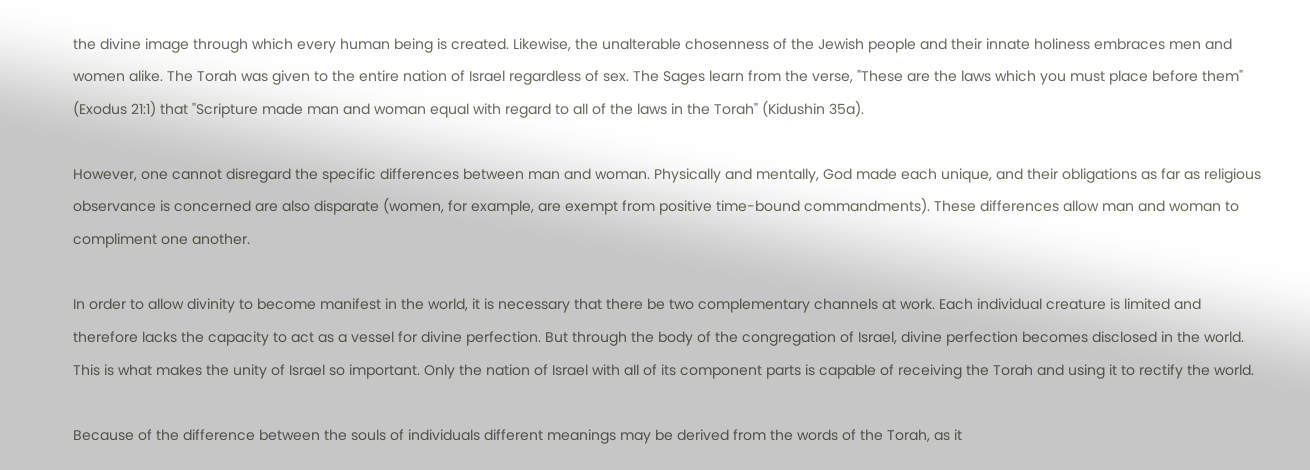the divine image through which every human being is created. Likewise, the unalterable chosenness of the Jewish people and their innate holiness embraces men and women alike. The Torah was given to the entire nation of Israel regardless of sex. The Sages learn from the verse, "These are the laws which you must place before them" (Exodus 21:1) that "Scripture made man and woman equal with regard to all of the laws in the Torah" (Kidushin 35a).

However, one cannot disregard the specific differences between man and woman. Physically and mentally, God made each unique, and their obligations as far as religious observance is concerned are also disparate (women, for example, are exempt from positive time-bound commandments). These differences allow man and woman to compliment one another.

In order to allow divinity to become manifest in the world, it is necessary that there be two complementary channels at work. Each individual creature is limited and therefore lacks the capacity to act as a vessel for divine perfection. But through the body of the congregation of Israel, divine perfection becomes disclosed in the world. This is what makes the unity of Israel so important. Only the nation of Israel with all of its component parts is capable of receiving the Torah and using it to rectify the world.

Because of the difference between the souls of individuals different meanings may be derived from the words of the Torah, as it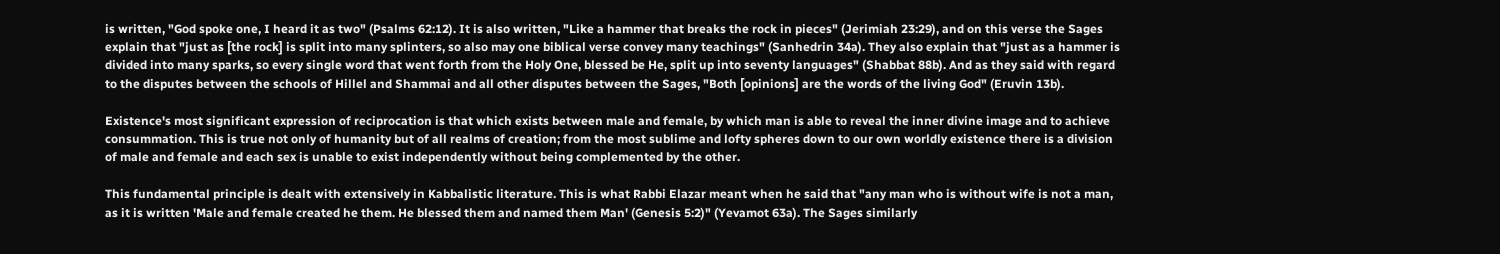is written, "God spoke one, I heard it as two" (Psalms 62:12). It is also written, "Like a hammer that breaks the rock in pieces" (Jerimiah 23:29), and on this verse the Sages explain that "just as [the rock] is split into many splinters, so also may one biblical verse convey many teachings" (Sanhedrin 34a). They also explain that "just as a hammer is divided into many sparks, so every single word that went forth from the Holy One, blessed be He, split up into seventy languages" (Shabbat 88b). And as they said with regard to the disputes between the schools of Hillel and Shammai and all other disputes between the Sages, "Both [opinions] are the words of the living God" (Eruvin 13b).

Existence's most significant expression of reciprocation is that which exists between male and female, by which man is able to reveal the inner divine image and to achieve consummation. This is true not only of humanity but of all realms of creation; from the most sublime and lofty spheres down to our own worldly existence there is a division of male and female and each sex is unable to exist independently without being complemented by the other.

This fundamental principle is dealt with extensively in Kabbalistic literature. This is what Rabbi Elazar meant when he said that "any man who is without wife is not a man, as it is written 'Male and female created he them. He blessed them and named them Man' (Genesis 5:2)" (Yevamot 63a). The Sages similarly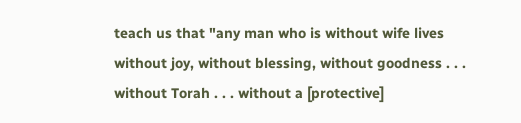teach us that "any man who is without wife lives without joy, without blessing, without goodness . . . without Torah . . . without a [protective]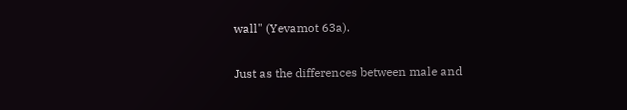wall" (Yevamot 63a).

Just as the differences between male and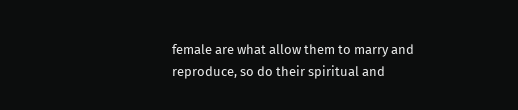female are what allow them to marry and reproduce, so do their spiritual and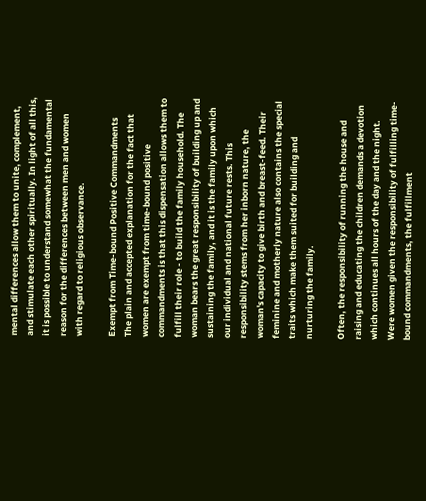mental differences allow them to unite, complement, and stimulate each other spiritually. In light of all this, it is possible to understand somewhat the fundamental reason for the differences between men and women with regard to religious observance.

Exempt from Time-bound Positive Commandments
The plain and accepted explanation for the fact that women are exempt from time-bound positive commandments is that this dispensation allows them to fulfill their role - to build the family household. The woman bears the great responsibility of building up and sustaining the family, and it is the family upon which our individual and national future rests. This responsibility stems from her inborn nature, the woman's capacity to give birth and breast-feed. Their feminine and motherly nature also contains the special traits which make them suited for building and nurturing the family.

Often, the responsibility of running the house and raising and educating the children demands a devotion which continues all hours of the day and the night. Were women given the responsibility of fulfilling time-bound commandments, the fulfillment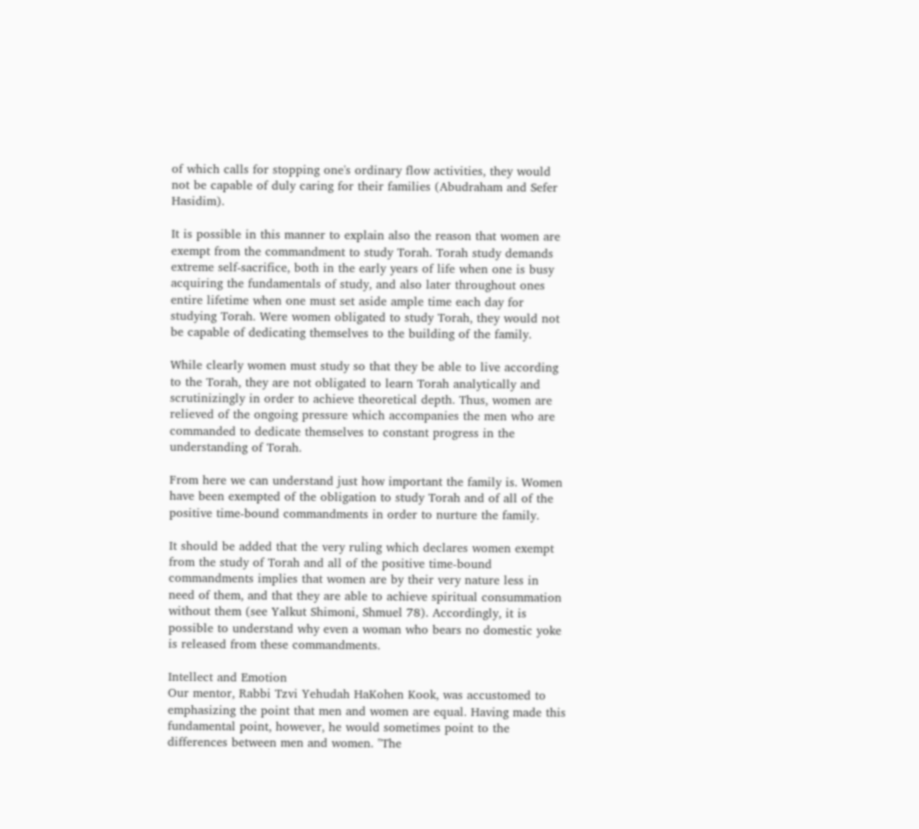of which calls for stopping one's ordinary flow activities, they would not be capable of duly caring for their families (Abudraham and Sefer Hasidim).

It is possible in this manner to explain also the reason that women are exempt from the commandment to study Torah. Torah study demands extreme self-sacrifice, both in the early years of life when one is busy acquiring the fundamentals of study, and also later throughout ones entire lifetime when one must set aside ample time each day for studying Torah. Were women obligated to study Torah, they would not be capable of dedicating themselves to the building of the family.

While clearly women must study so that they be able to live according to the Torah, they are not obligated to learn Torah analytically and scrutinizingly in order to achieve theoretical depth. Thus, women are relieved of the ongoing pressure which accompanies the men who are commanded to dedicate themselves to constant progress in the understanding of Torah.

From here we can understand just how important the family is. Women have been exempted of the obligation to study Torah and of all of the positive time-bound commandments in order to nurture the family.

It should be added that the very ruling which declares women exempt from the study of Torah and all of the positive time-bound commandments implies that women are by their very nature less in need of them, and that they are able to achieve spiritual consummation without them (see Yalkut Shimoni, Shmuel 78). Accordingly, it is possible to understand why even a woman who bears no domestic yoke is released from these commandments.

Intellect and Emotion
Our mentor, Rabbi Tzvi Yehudah HaKohen Kook, was accustomed to emphasizing the point that men and women are equal. Having made this fundamental point, however, he would sometimes point to the differences between men and women. "The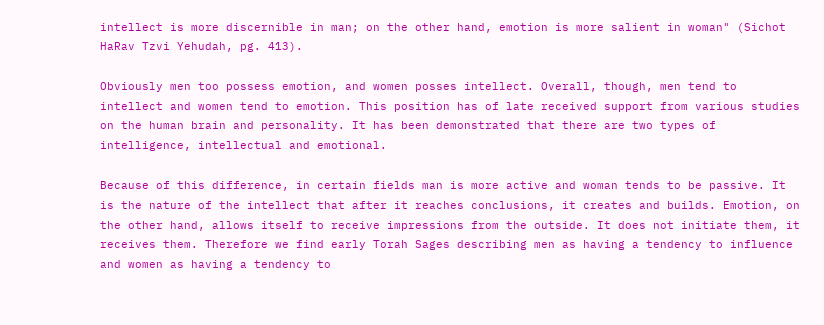intellect is more discernible in man; on the other hand, emotion is more salient in woman" (Sichot HaRav Tzvi Yehudah, pg. 413).

Obviously men too possess emotion, and women posses intellect. Overall, though, men tend to intellect and women tend to emotion. This position has of late received support from various studies on the human brain and personality. It has been demonstrated that there are two types of intelligence, intellectual and emotional.

Because of this difference, in certain fields man is more active and woman tends to be passive. It is the nature of the intellect that after it reaches conclusions, it creates and builds. Emotion, on the other hand, allows itself to receive impressions from the outside. It does not initiate them, it receives them. Therefore we find early Torah Sages describing men as having a tendency to influence and women as having a tendency to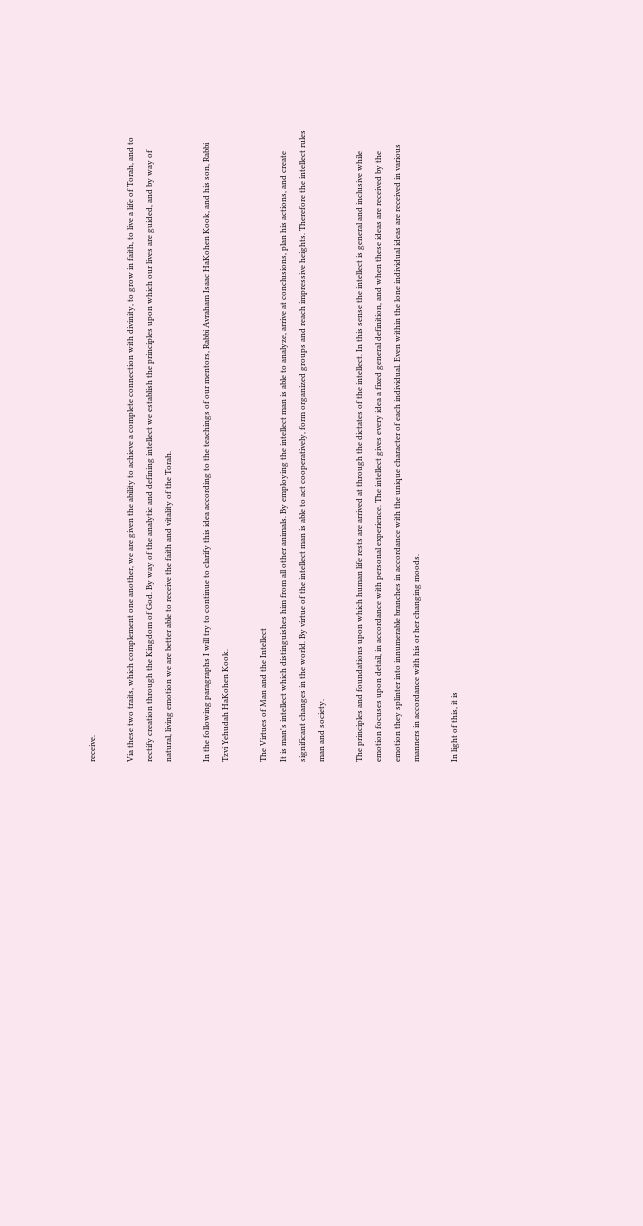receive.

Via these two traits, which complement one another, we are given the ability to achieve a complete connection with divinity, to grow in faith, to live a life of Torah, and to rectify creation through the Kingdom of God. By way of the analytic and defining intellect we establish the principles upon which our lives are guided, and by way of natural, living emotion we are better able to receive the faith and vitality of the Torah.

In the following paragraphs I will try to continue to clarify this idea according to the teachings of our mentors, Rabbi Avraham Isaac HaKohen Kook, and his son, Rabbi Tzvi Yehudah HaKohen Kook.

The Virtues of Man and the Intellect
It is man's intellect which distinguishes him from all other animals. By employing the intellect man is able to analyze, arrive at conclusions, plan his actions, and create significant changes in the world. By virtue of the intellect man is able to act cooperatively, form organized groups and reach impressive heights. Therefore the intellect rules man and society.

The principles and foundations upon which human life rests are arrived at through the dictates of the intellect. In this sense the intellect is general and inclusive while emotion focuses upon detail, in accordance with personal experience. The intellect gives every idea a fixed general definition, and when these ideas are received by the emotion they splinter into innumerable branches in accordance with the unique character of each individual. Even within the lone individual ideas are received in various manners in accordance with his or her changing moods.

In light of this, it is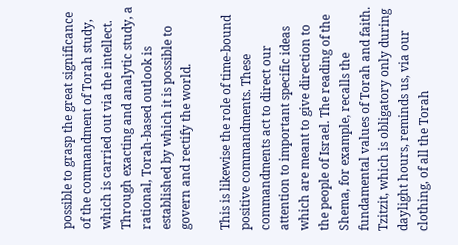possible to grasp the great significance of the commandment of Torah study, which is carried out via the intellect. Through exacting and analytic study, a rational, Torah-based outlook is established by which it is possible to govern and rectify the world.

This is likewise the role of time-bound positive commandments. These commandments act to direct our attention to important specific ideas which are meant to give direction to the people of Israel. The reading of the Shema, for example, recalls the fundamental values of Torah and faith. Tzitzit, which is obligatory only during daylight hours, reminds us, via our clothing, of all the Torah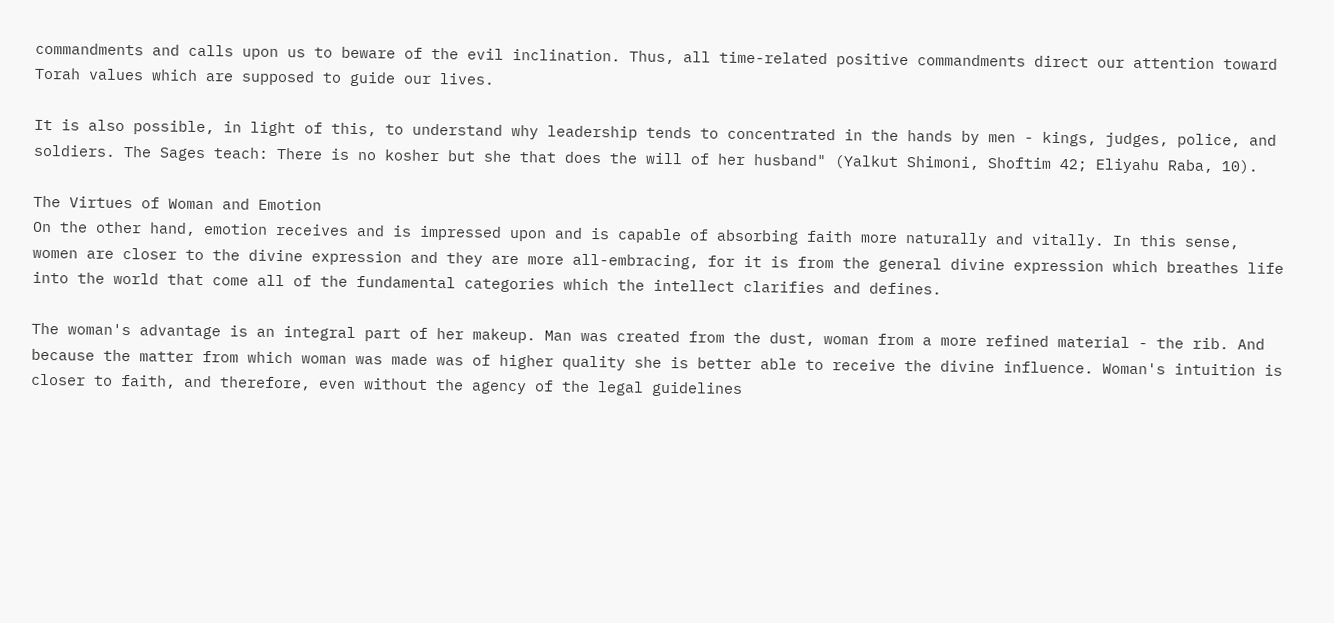commandments and calls upon us to beware of the evil inclination. Thus, all time-related positive commandments direct our attention toward Torah values which are supposed to guide our lives.

It is also possible, in light of this, to understand why leadership tends to concentrated in the hands by men - kings, judges, police, and soldiers. The Sages teach: There is no kosher but she that does the will of her husband" (Yalkut Shimoni, Shoftim 42; Eliyahu Raba, 10).

The Virtues of Woman and Emotion
On the other hand, emotion receives and is impressed upon and is capable of absorbing faith more naturally and vitally. In this sense, women are closer to the divine expression and they are more all-embracing, for it is from the general divine expression which breathes life into the world that come all of the fundamental categories which the intellect clarifies and defines.

The woman's advantage is an integral part of her makeup. Man was created from the dust, woman from a more refined material - the rib. And because the matter from which woman was made was of higher quality she is better able to receive the divine influence. Woman's intuition is closer to faith, and therefore, even without the agency of the legal guidelines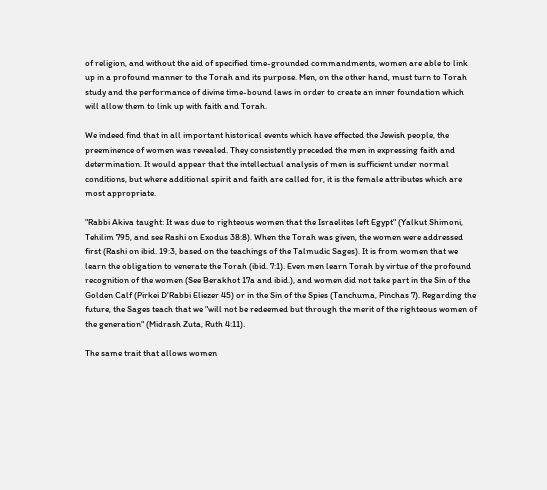of religion, and without the aid of specified time-grounded commandments, women are able to link up in a profound manner to the Torah and its purpose. Men, on the other hand, must turn to Torah study and the performance of divine time-bound laws in order to create an inner foundation which will allow them to link up with faith and Torah.

We indeed find that in all important historical events which have effected the Jewish people, the preeminence of women was revealed. They consistently preceded the men in expressing faith and determination. It would appear that the intellectual analysis of men is sufficient under normal conditions, but where additional spirit and faith are called for, it is the female attributes which are most appropriate.

"Rabbi Akiva taught: It was due to righteous women that the Israelites left Egypt" (Yalkut Shimoni, Tehilim 795, and see Rashi on Exodus 38:8). When the Torah was given, the women were addressed first (Rashi on ibid. 19:3, based on the teachings of the Talmudic Sages). It is from women that we learn the obligation to venerate the Torah (ibid. 7:1). Even men learn Torah by virtue of the profound recognition of the women (See Berakhot 17a and ibid.), and women did not take part in the Sin of the Golden Calf (Pirkei D'Rabbi Eliezer 45) or in the Sin of the Spies (Tanchuma, Pinchas 7). Regarding the future, the Sages teach that we "will not be redeemed but through the merit of the righteous women of the generation" (Midrash Zuta, Ruth 4:11).

The same trait that allows women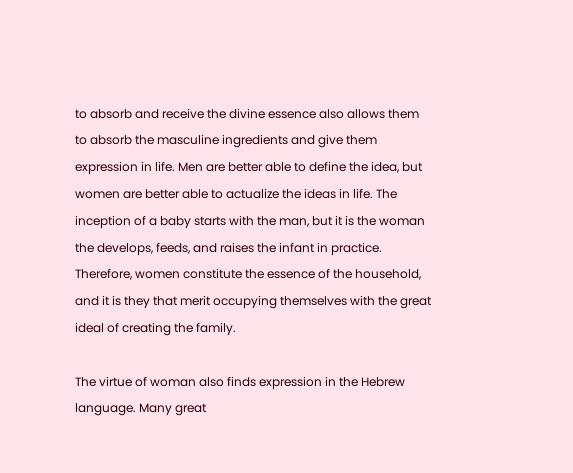to absorb and receive the divine essence also allows them to absorb the masculine ingredients and give them expression in life. Men are better able to define the idea, but women are better able to actualize the ideas in life. The inception of a baby starts with the man, but it is the woman the develops, feeds, and raises the infant in practice. Therefore, women constitute the essence of the household, and it is they that merit occupying themselves with the great ideal of creating the family.

The virtue of woman also finds expression in the Hebrew language. Many great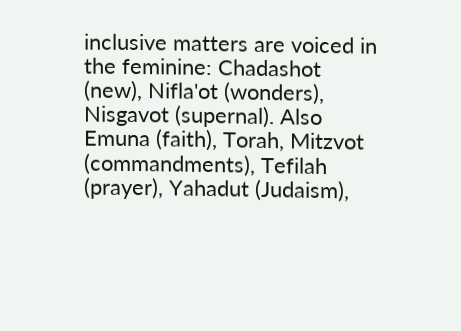inclusive matters are voiced in the feminine: Chadashot (new), Nifla'ot (wonders), Nisgavot (supernal). Also Emuna (faith), Torah, Mitzvot (commandments), Tefilah (prayer), Yahadut (Judaism),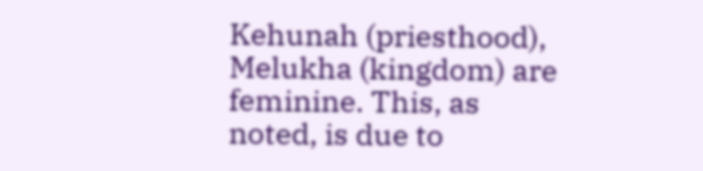Kehunah (priesthood), Melukha (kingdom) are feminine. This, as noted, is due to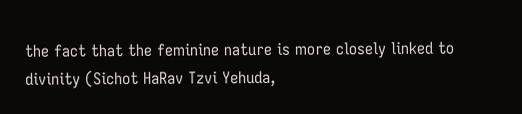the fact that the feminine nature is more closely linked to divinity (Sichot HaRav Tzvi Yehuda,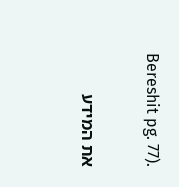Bereshit pg. 77).

את המידע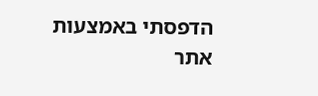הדפסתי באמצעות אתר